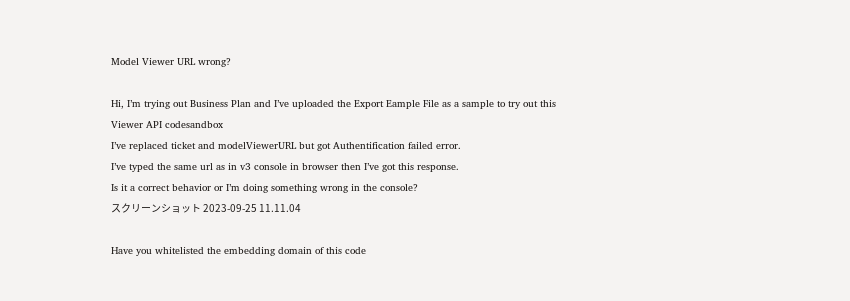Model Viewer URL wrong?

Hi, I’m trying out Business Plan and I’ve uploaded the Export Eample File as a sample to try out this Viewer API codesandbox
I’ve replaced ticket and modelViewerURL but got Authentification failed error.
I’ve typed the same url as in v3 console in browser then I’ve got this response.
Is it a correct behavior or I’m doing something wrong in the console?
スクリーンショット 2023-09-25 11.11.04

Have you whitelisted the embedding domain of this code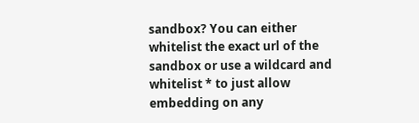sandbox? You can either whitelist the exact url of the sandbox or use a wildcard and whitelist * to just allow embedding on any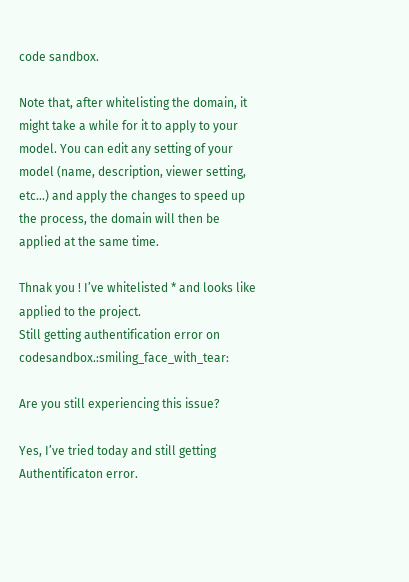code sandbox.

Note that, after whitelisting the domain, it might take a while for it to apply to your model. You can edit any setting of your model (name, description, viewer setting, etc…) and apply the changes to speed up the process, the domain will then be applied at the same time.

Thnak you ! I’ve whitelisted * and looks like applied to the project.
Still getting authentification error on codesandbox.:smiling_face_with_tear:

Are you still experiencing this issue?

Yes, I’ve tried today and still getting Authentificaton error.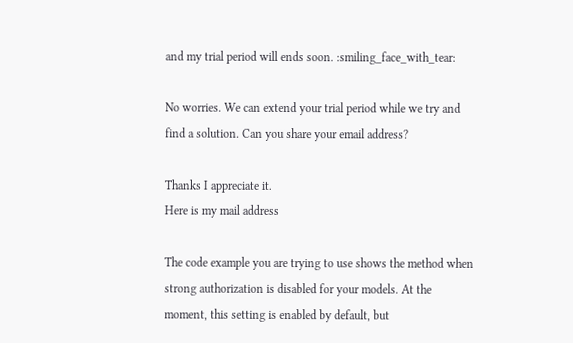and my trial period will ends soon. :smiling_face_with_tear:

No worries. We can extend your trial period while we try and find a solution. Can you share your email address?

Thanks I appreciate it.
Here is my mail address

The code example you are trying to use shows the method when strong authorization is disabled for your models. At the moment, this setting is enabled by default, but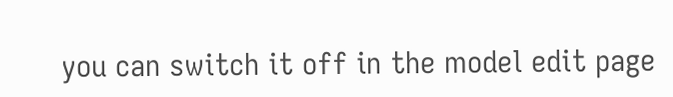you can switch it off in the model edit page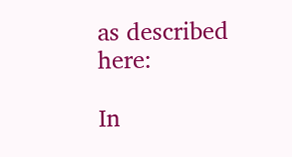as described here:

In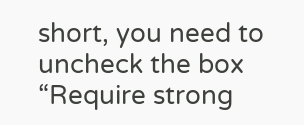short, you need to uncheck the box “Require strong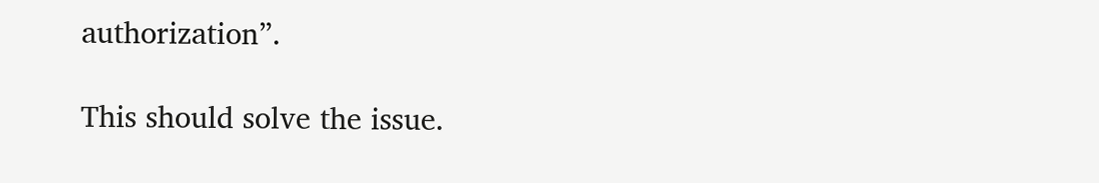authorization”.

This should solve the issue.